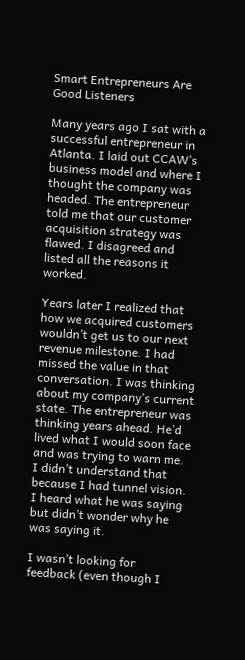Smart Entrepreneurs Are Good Listeners

Many years ago I sat with a successful entrepreneur in Atlanta. I laid out CCAW’s business model and where I thought the company was headed. The entrepreneur told me that our customer acquisition strategy was flawed. I disagreed and listed all the reasons it worked.

Years later I realized that how we acquired customers wouldn’t get us to our next revenue milestone. I had missed the value in that conversation. I was thinking about my company’s current state. The entrepreneur was thinking years ahead. He’d lived what I would soon face and was trying to warn me. I didn’t understand that because I had tunnel vision. I heard what he was saying but didn’t wonder why he was saying it.

I wasn’t looking for feedback (even though I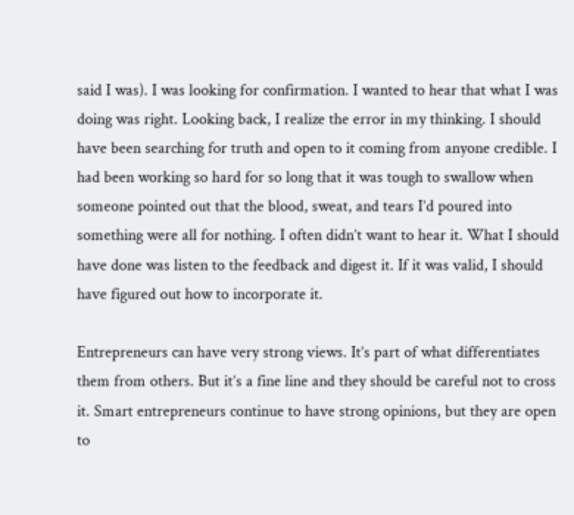said I was). I was looking for confirmation. I wanted to hear that what I was doing was right. Looking back, I realize the error in my thinking. I should have been searching for truth and open to it coming from anyone credible. I had been working so hard for so long that it was tough to swallow when someone pointed out that the blood, sweat, and tears I’d poured into something were all for nothing. I often didn’t want to hear it. What I should have done was listen to the feedback and digest it. If it was valid, I should have figured out how to incorporate it.

Entrepreneurs can have very strong views. It’s part of what differentiates them from others. But it’s a fine line and they should be careful not to cross it. Smart entrepreneurs continue to have strong opinions, but they are open to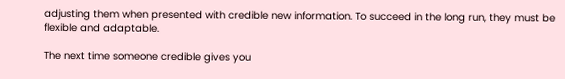adjusting them when presented with credible new information. To succeed in the long run, they must be flexible and adaptable.

The next time someone credible gives you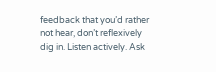feedback that you’d rather not hear, don’t reflexively dig in. Listen actively. Ask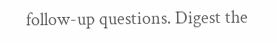follow-up questions. Digest the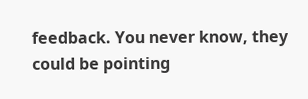feedback. You never know, they could be pointing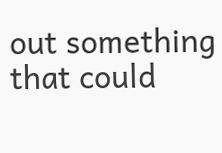out something that could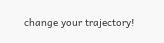change your trajectory!